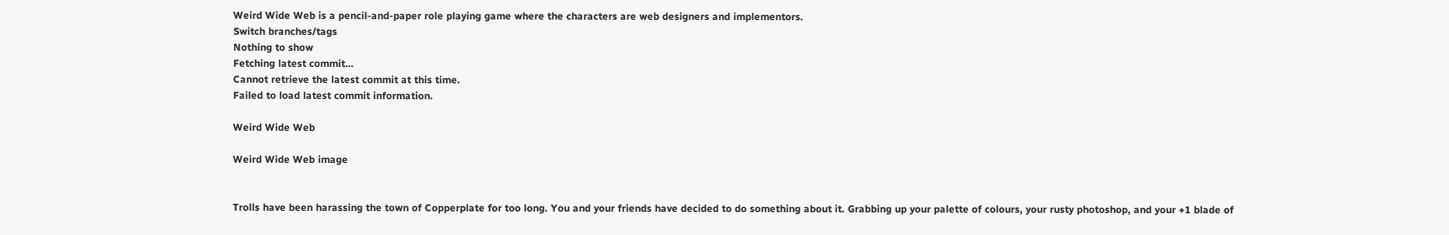Weird Wide Web is a pencil-and-paper role playing game where the characters are web designers and implementors.
Switch branches/tags
Nothing to show
Fetching latest commit…
Cannot retrieve the latest commit at this time.
Failed to load latest commit information.

Weird Wide Web

Weird Wide Web image


Trolls have been harassing the town of Copperplate for too long. You and your friends have decided to do something about it. Grabbing up your palette of colours, your rusty photoshop, and your +1 blade of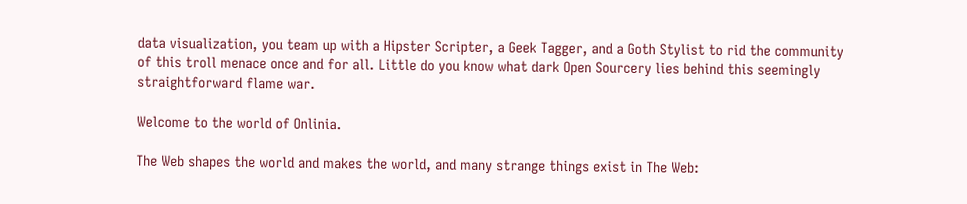data visualization, you team up with a Hipster Scripter, a Geek Tagger, and a Goth Stylist to rid the community of this troll menace once and for all. Little do you know what dark Open Sourcery lies behind this seemingly straightforward flame war.

Welcome to the world of Onlinia.

The Web shapes the world and makes the world, and many strange things exist in The Web: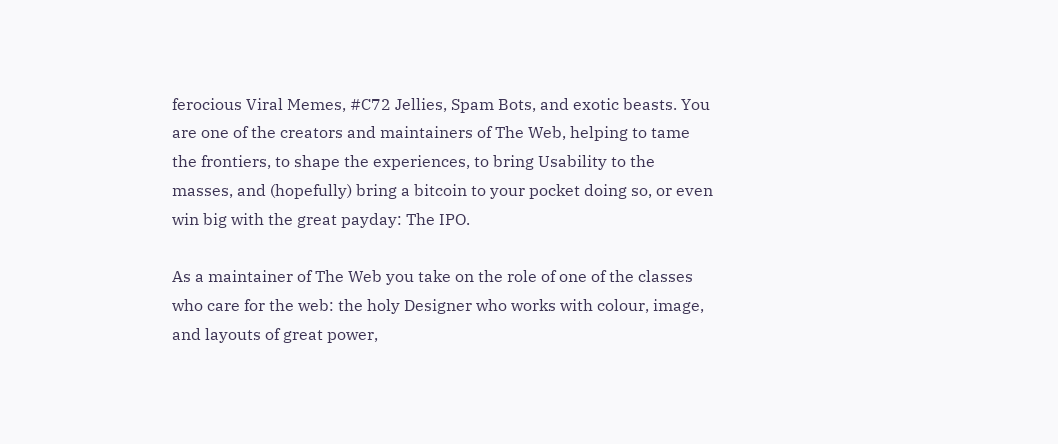ferocious Viral Memes, #C72 Jellies, Spam Bots, and exotic beasts. You are one of the creators and maintainers of The Web, helping to tame the frontiers, to shape the experiences, to bring Usability to the masses, and (hopefully) bring a bitcoin to your pocket doing so, or even win big with the great payday: The IPO.

As a maintainer of The Web you take on the role of one of the classes who care for the web: the holy Designer who works with colour, image, and layouts of great power,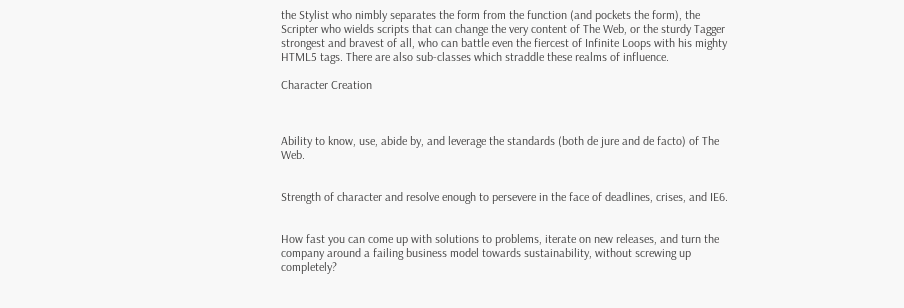the Stylist who nimbly separates the form from the function (and pockets the form), the Scripter who wields scripts that can change the very content of The Web, or the sturdy Tagger strongest and bravest of all, who can battle even the fiercest of Infinite Loops with his mighty HTML5 tags. There are also sub-classes which straddle these realms of influence.

Character Creation



Ability to know, use, abide by, and leverage the standards (both de jure and de facto) of The Web.


Strength of character and resolve enough to persevere in the face of deadlines, crises, and IE6.


How fast you can come up with solutions to problems, iterate on new releases, and turn the company around a failing business model towards sustainability, without screwing up completely?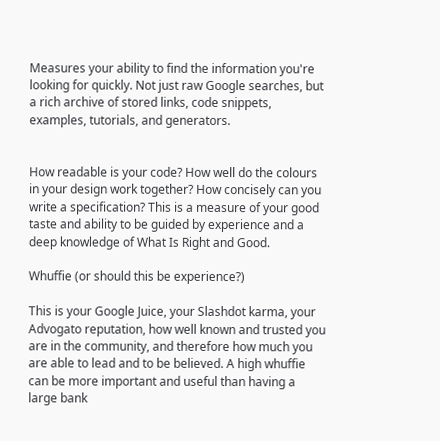Measures your ability to find the information you're looking for quickly. Not just raw Google searches, but a rich archive of stored links, code snippets, examples, tutorials, and generators.


How readable is your code? How well do the colours in your design work together? How concisely can you write a specification? This is a measure of your good taste and ability to be guided by experience and a deep knowledge of What Is Right and Good.

Whuffie (or should this be experience?)

This is your Google Juice, your Slashdot karma, your Advogato reputation, how well known and trusted you are in the community, and therefore how much you are able to lead and to be believed. A high whuffie can be more important and useful than having a large bank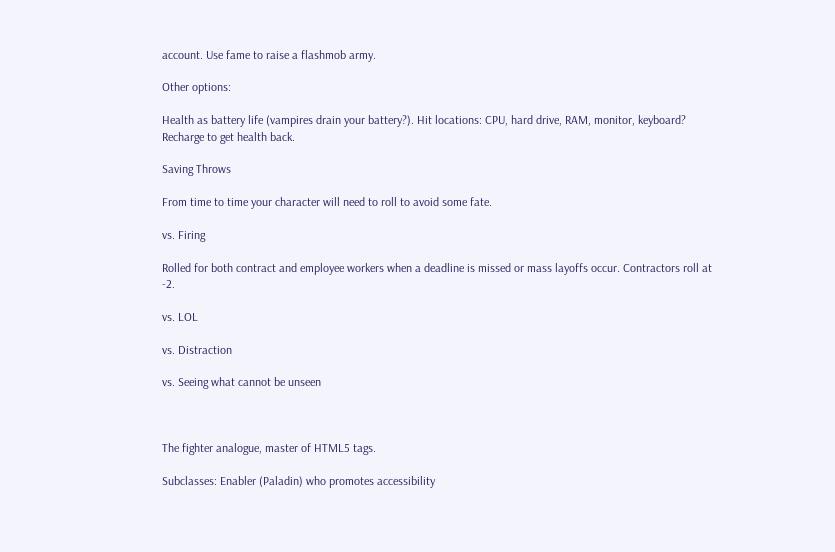account. Use fame to raise a flashmob army.

Other options:

Health as battery life (vampires drain your battery?). Hit locations: CPU, hard drive, RAM, monitor, keyboard? Recharge to get health back.

Saving Throws

From time to time your character will need to roll to avoid some fate.

vs. Firing

Rolled for both contract and employee workers when a deadline is missed or mass layoffs occur. Contractors roll at -2.

vs. LOL

vs. Distraction

vs. Seeing what cannot be unseen



The fighter analogue, master of HTML5 tags.

Subclasses: Enabler (Paladin) who promotes accessibility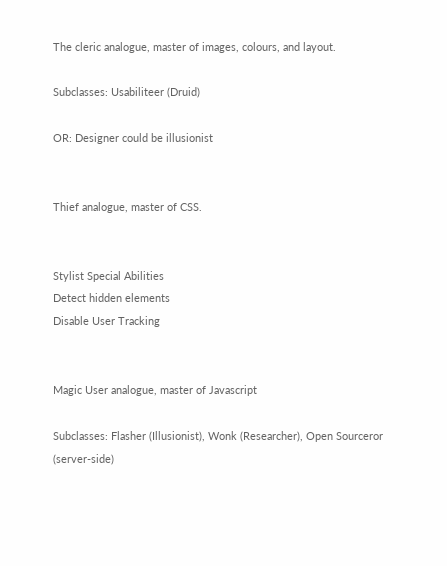The cleric analogue, master of images, colours, and layout.

Subclasses: Usabiliteer (Druid)

OR: Designer could be illusionist


Thief analogue, master of CSS.


Stylist Special Abilities
Detect hidden elements
Disable User Tracking


Magic User analogue, master of Javascript

Subclasses: Flasher (Illusionist), Wonk (Researcher), Open Sourceror (server-side)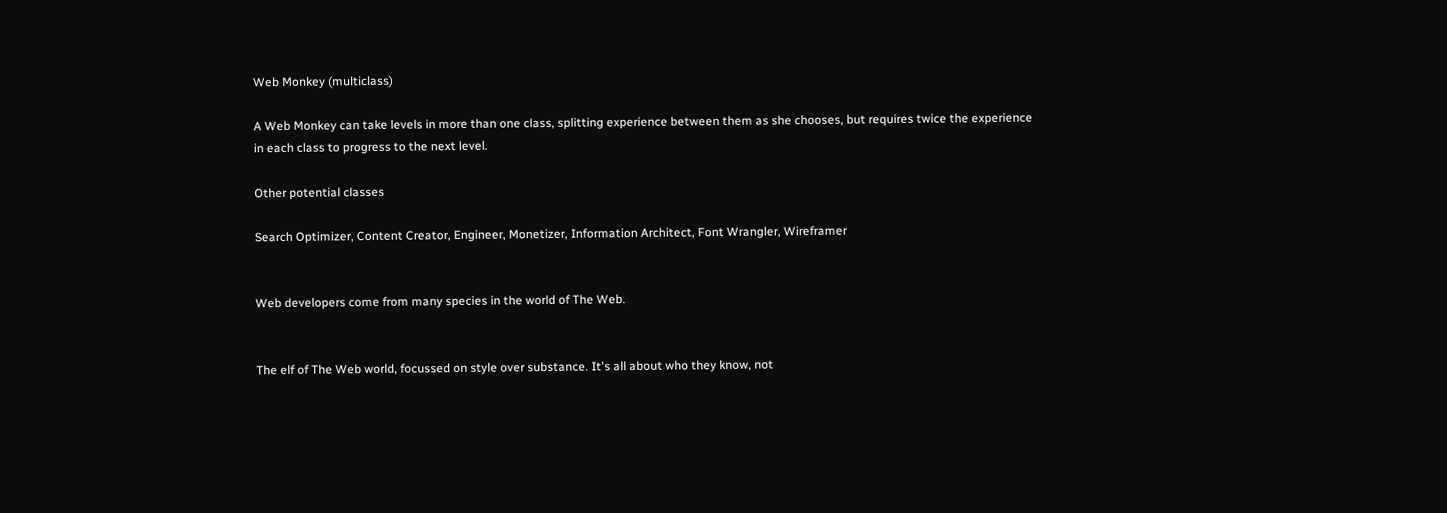Web Monkey (multiclass)

A Web Monkey can take levels in more than one class, splitting experience between them as she chooses, but requires twice the experience in each class to progress to the next level.

Other potential classes

Search Optimizer, Content Creator, Engineer, Monetizer, Information Architect, Font Wrangler, Wireframer


Web developers come from many species in the world of The Web.


The elf of The Web world, focussed on style over substance. It's all about who they know, not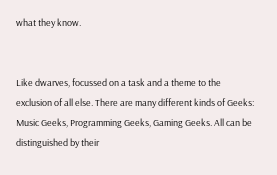what they know.


Like dwarves, focussed on a task and a theme to the exclusion of all else. There are many different kinds of Geeks: Music Geeks, Programming Geeks, Gaming Geeks. All can be distinguished by their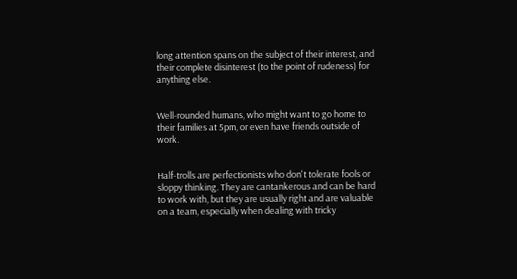long attention spans on the subject of their interest, and their complete disinterest (to the point of rudeness) for anything else.


Well-rounded humans, who might want to go home to their families at 5pm, or even have friends outside of work.


Half-trolls are perfectionists who don't tolerate fools or sloppy thinking. They are cantankerous and can be hard to work with, but they are usually right and are valuable on a team, especially when dealing with tricky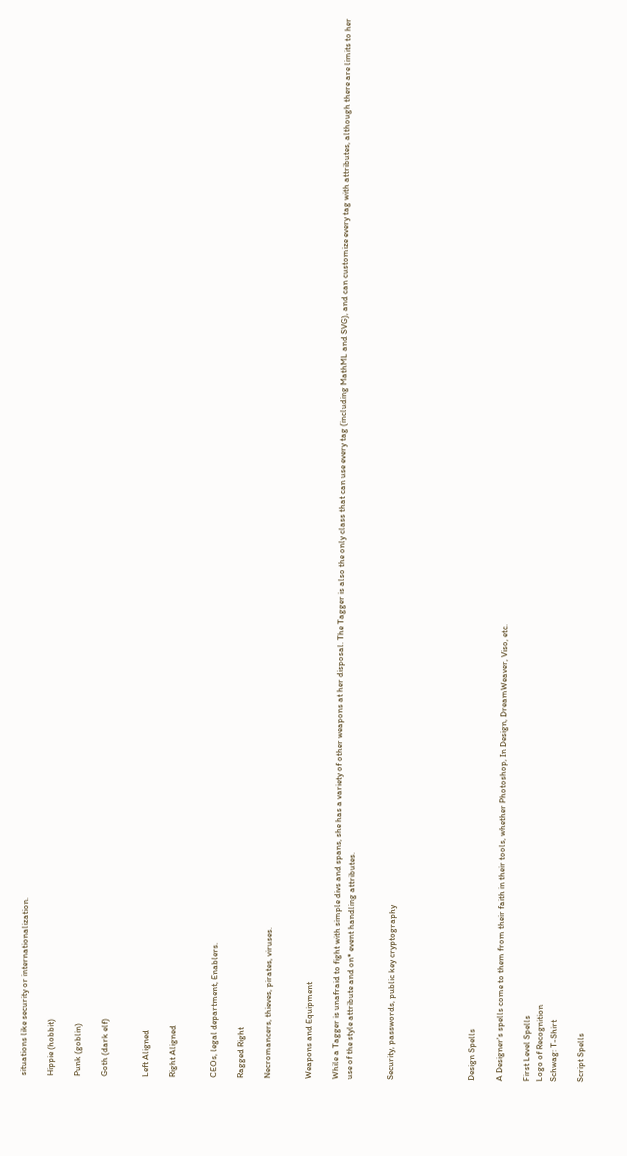situations like security or internationalization.

Hippie (hobbit)

Punk (goblin)

Goth (dark elf)


Left Aligned

Right Aligned


CEOs, legal department, Enablers.

Ragged Right

Necromancers, thieves, pirates, viruses.


Weapons and Equipment

While a Tagger is unafraid to fight with simple divs and spans, she has a variety of other weapons at her disposal. The Tagger is also the only class that can use every tag (including MathML and SVG), and can customize every tag with attributes, although there are limits to her use of the style attribute and on* event handling attributes.


Security, passwords, public key cryptography





Design Spells

A Designer's spells come to them from their faith in their tools, whether Photoshop, In Design, DreamWeaver, Viso, etc.

First Level Spells
Logo of Recognition
Schwag: T-Shirt

Script Spells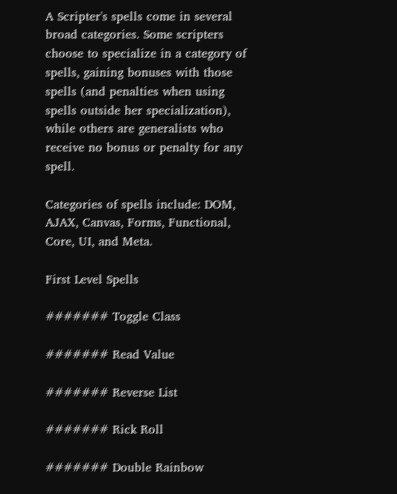A Scripter's spells come in several broad categories. Some scripters choose to specialize in a category of spells, gaining bonuses with those spells (and penalties when using spells outside her specialization), while others are generalists who receive no bonus or penalty for any spell.

Categories of spells include: DOM, AJAX, Canvas, Forms, Functional, Core, UI, and Meta.

First Level Spells

####### Toggle Class

####### Read Value

####### Reverse List

####### Rick Roll

####### Double Rainbow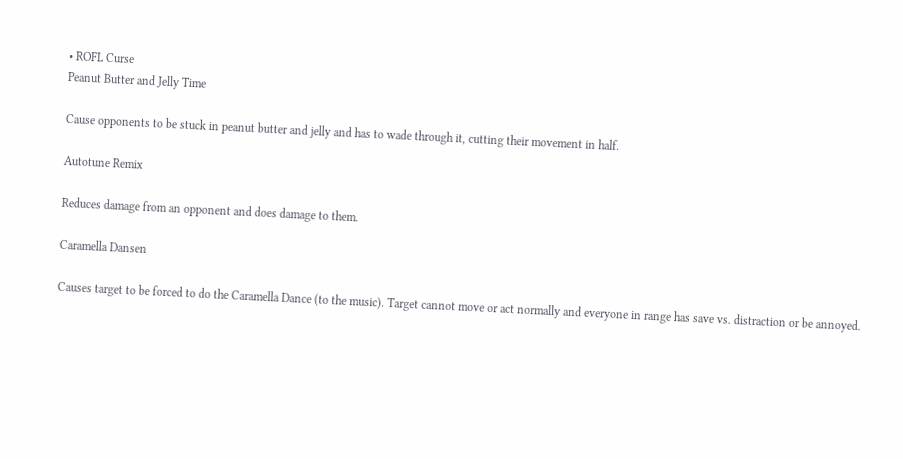• ROFL Curse
Peanut Butter and Jelly Time

Cause opponents to be stuck in peanut butter and jelly and has to wade through it, cutting their movement in half.

Autotune Remix

Reduces damage from an opponent and does damage to them.

Caramella Dansen

Causes target to be forced to do the Caramella Dance (to the music). Target cannot move or act normally and everyone in range has save vs. distraction or be annoyed.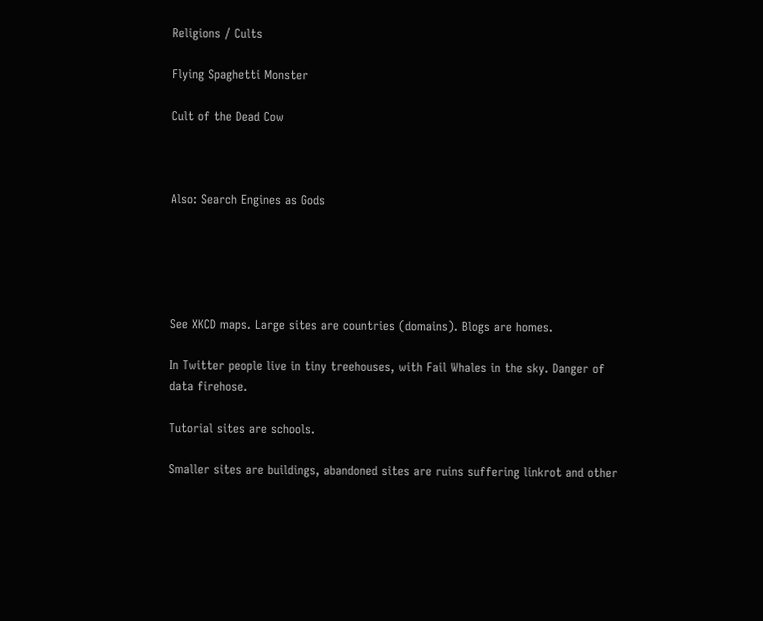Religions / Cults

Flying Spaghetti Monster

Cult of the Dead Cow



Also: Search Engines as Gods





See XKCD maps. Large sites are countries (domains). Blogs are homes.

In Twitter people live in tiny treehouses, with Fail Whales in the sky. Danger of data firehose.

Tutorial sites are schools.

Smaller sites are buildings, abandoned sites are ruins suffering linkrot and other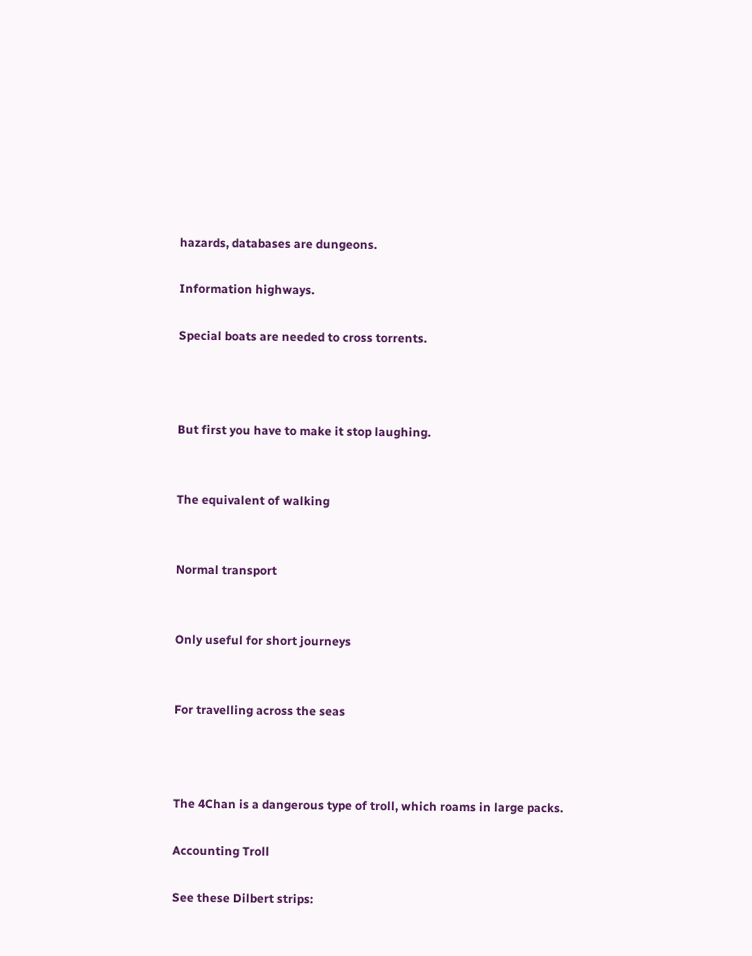hazards, databases are dungeons.

Information highways.

Special boats are needed to cross torrents.



But first you have to make it stop laughing.


The equivalent of walking


Normal transport


Only useful for short journeys


For travelling across the seas



The 4Chan is a dangerous type of troll, which roams in large packs.

Accounting Troll

See these Dilbert strips: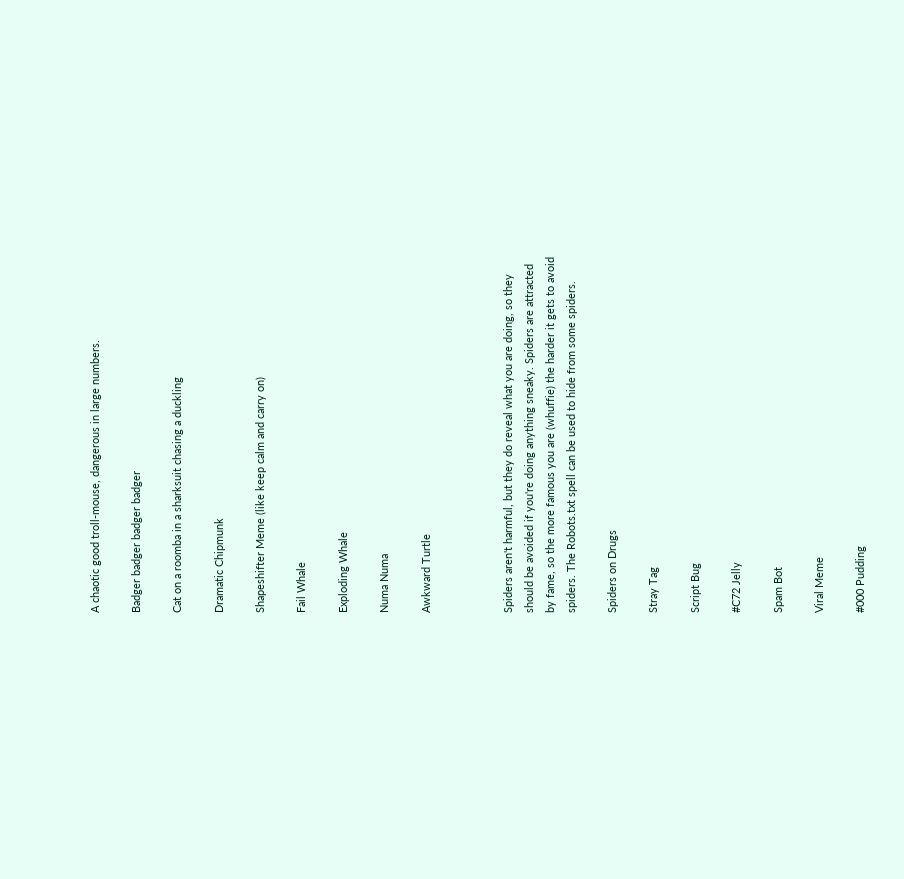A chaotic good troll-mouse, dangerous in large numbers.

Badger badger badger badger

Cat on a roomba in a sharksuit chasing a duckling

Dramatic Chipmunk

Shapeshifter Meme (like keep calm and carry on)

Fail Whale

Exploding Whale

Numa Numa

Awkward Turtle



Spiders aren't harmful, but they do reveal what you are doing, so they should be avoided if you're doing anything sneaky. Spiders are attracted by fame, so the more famous you are (whuffie) the harder it gets to avoid spiders. The Robots.txt spell can be used to hide from some spiders.

Spiders on Drugs

Stray Tag

Script Bug

#C72 Jelly

Spam Bot

Viral Meme

#000 Pudding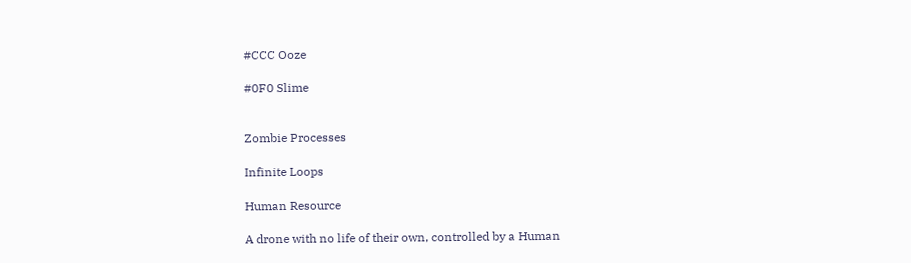#CCC Ooze

#0F0 Slime


Zombie Processes

Infinite Loops

Human Resource

A drone with no life of their own, controlled by a Human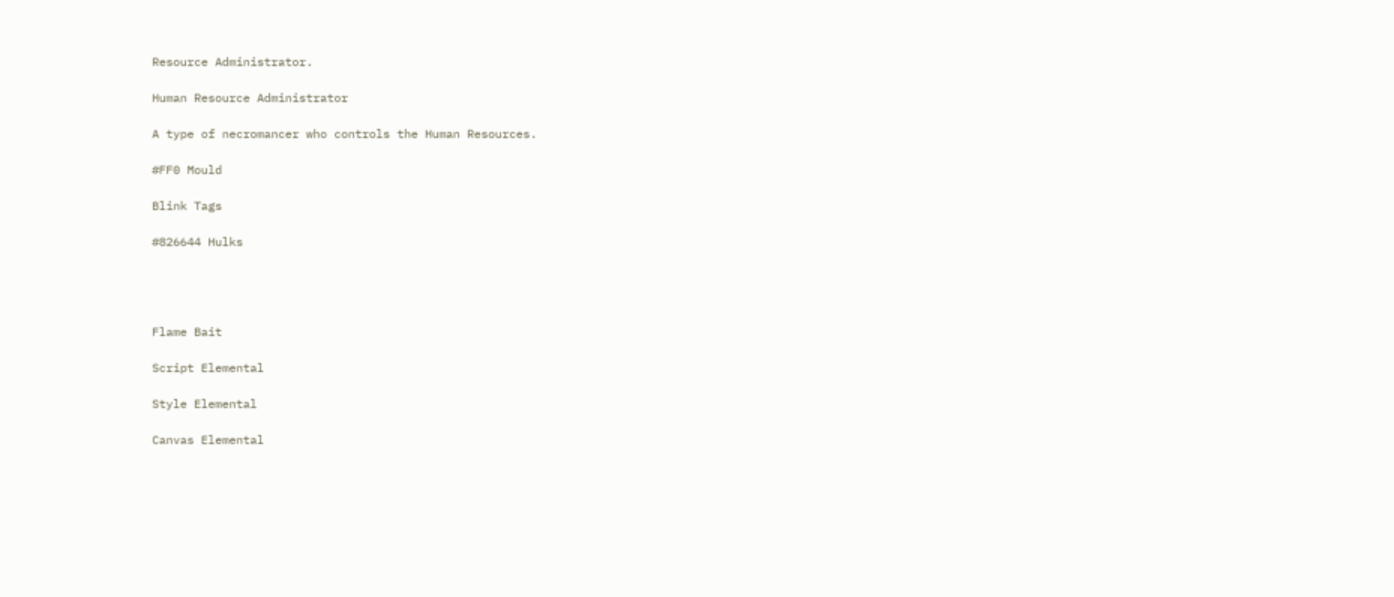Resource Administrator.

Human Resource Administrator

A type of necromancer who controls the Human Resources.

#FF0 Mould

Blink Tags

#826644 Hulks




Flame Bait

Script Elemental

Style Elemental

Canvas Elemental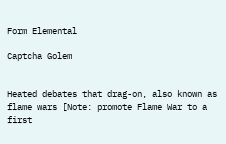Form Elemental

Captcha Golem


Heated debates that drag-on, also known as flame wars [Note: promote Flame War to a first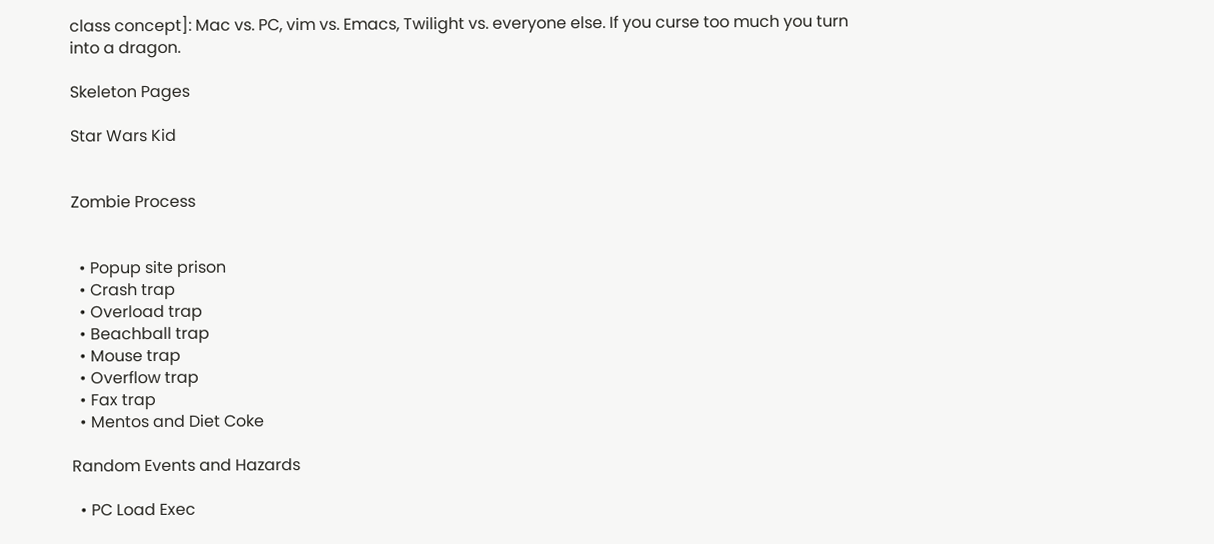class concept]: Mac vs. PC, vim vs. Emacs, Twilight vs. everyone else. If you curse too much you turn into a dragon.

Skeleton Pages

Star Wars Kid


Zombie Process


  • Popup site prison
  • Crash trap
  • Overload trap
  • Beachball trap
  • Mouse trap
  • Overflow trap
  • Fax trap
  • Mentos and Diet Coke

Random Events and Hazards

  • PC Load Exec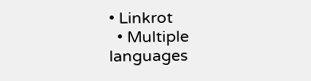• Linkrot
  • Multiple languages